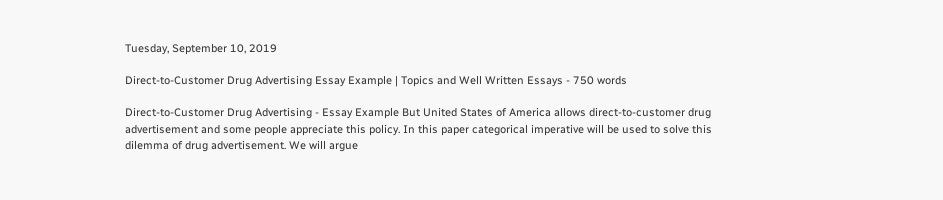Tuesday, September 10, 2019

Direct-to-Customer Drug Advertising Essay Example | Topics and Well Written Essays - 750 words

Direct-to-Customer Drug Advertising - Essay Example But United States of America allows direct-to-customer drug advertisement and some people appreciate this policy. In this paper categorical imperative will be used to solve this dilemma of drug advertisement. We will argue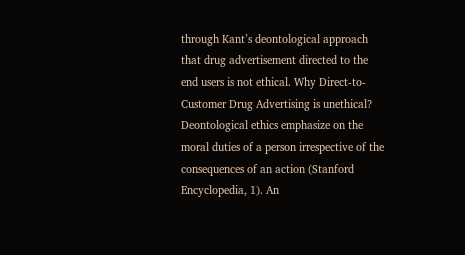through Kant’s deontological approach that drug advertisement directed to the end users is not ethical. Why Direct-to-Customer Drug Advertising is unethical? Deontological ethics emphasize on the moral duties of a person irrespective of the consequences of an action (Stanford Encyclopedia, 1). An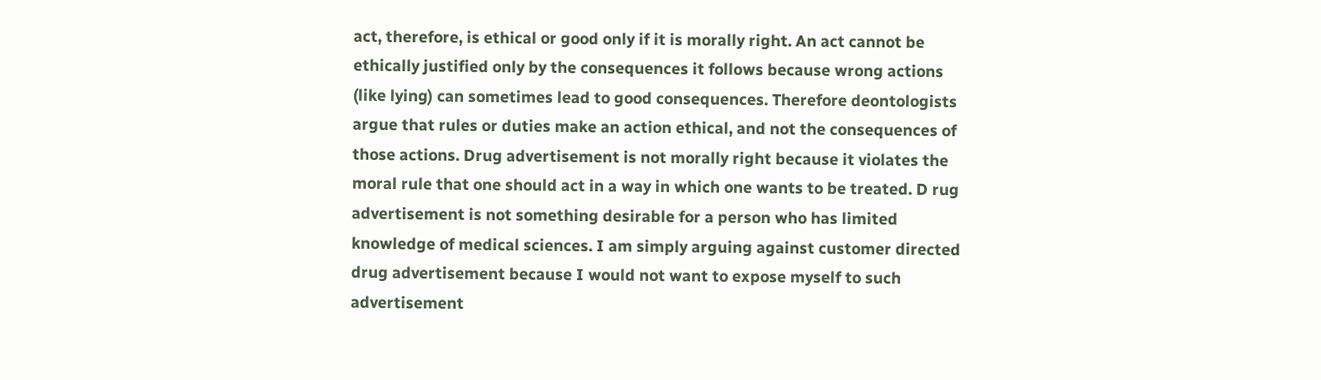act, therefore, is ethical or good only if it is morally right. An act cannot be ethically justified only by the consequences it follows because wrong actions (like lying) can sometimes lead to good consequences. Therefore deontologists argue that rules or duties make an action ethical, and not the consequences of those actions. Drug advertisement is not morally right because it violates the moral rule that one should act in a way in which one wants to be treated. D rug advertisement is not something desirable for a person who has limited knowledge of medical sciences. I am simply arguing against customer directed drug advertisement because I would not want to expose myself to such advertisement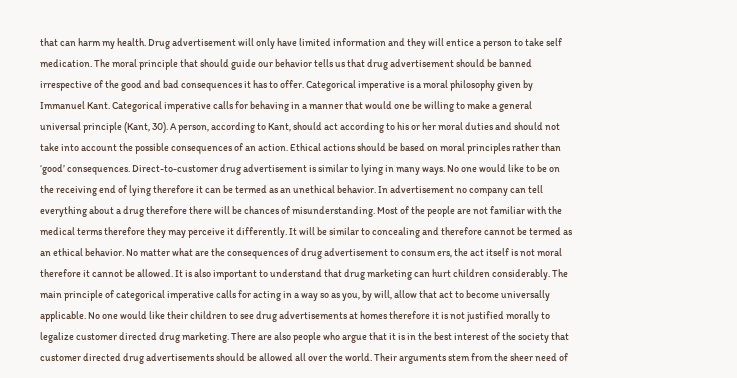that can harm my health. Drug advertisement will only have limited information and they will entice a person to take self medication. The moral principle that should guide our behavior tells us that drug advertisement should be banned irrespective of the good and bad consequences it has to offer. Categorical imperative is a moral philosophy given by Immanuel Kant. Categorical imperative calls for behaving in a manner that would one be willing to make a general universal principle (Kant, 30). A person, according to Kant, should act according to his or her moral duties and should not take into account the possible consequences of an action. Ethical actions should be based on moral principles rather than ‘good’ consequences. Direct-to-customer drug advertisement is similar to lying in many ways. No one would like to be on the receiving end of lying therefore it can be termed as an unethical behavior. In advertisement no company can tell everything about a drug therefore there will be chances of misunderstanding. Most of the people are not familiar with the medical terms therefore they may perceive it differently. It will be similar to concealing and therefore cannot be termed as an ethical behavior. No matter what are the consequences of drug advertisement to consum ers, the act itself is not moral therefore it cannot be allowed. It is also important to understand that drug marketing can hurt children considerably. The main principle of categorical imperative calls for acting in a way so as you, by will, allow that act to become universally applicable. No one would like their children to see drug advertisements at homes therefore it is not justified morally to legalize customer directed drug marketing. There are also people who argue that it is in the best interest of the society that customer directed drug advertisements should be allowed all over the world. Their arguments stem from the sheer need of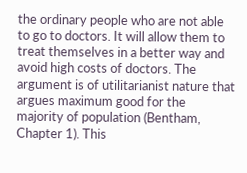the ordinary people who are not able to go to doctors. It will allow them to treat themselves in a better way and avoid high costs of doctors. The argument is of utilitarianist nature that argues maximum good for the majority of population (Bentham, Chapter 1). This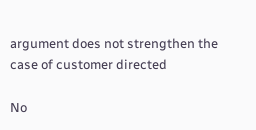argument does not strengthen the case of customer directed

No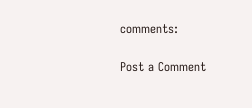comments:

Post a Comment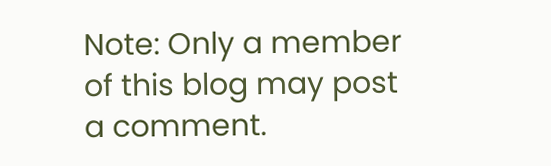Note: Only a member of this blog may post a comment.